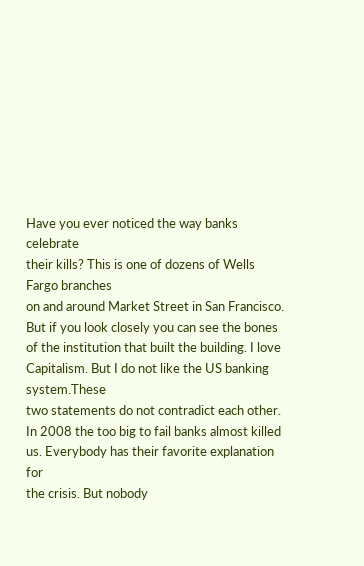Have you ever noticed the way banks celebrate
their kills? This is one of dozens of Wells Fargo branches
on and around Market Street in San Francisco. But if you look closely you can see the bones
of the institution that built the building. I love Capitalism. But I do not like the US banking system.These
two statements do not contradict each other. In 2008 the too big to fail banks almost killed
us. Everybody has their favorite explanation for
the crisis. But nobody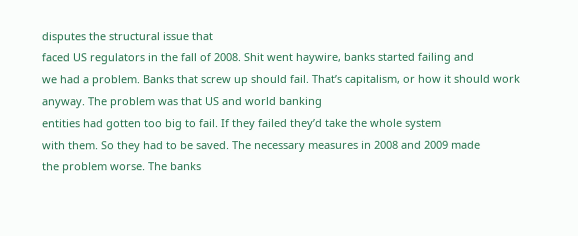disputes the structural issue that
faced US regulators in the fall of 2008. Shit went haywire, banks started failing and
we had a problem. Banks that screw up should fail. That’s capitalism, or how it should work
anyway. The problem was that US and world banking
entities had gotten too big to fail. If they failed they’d take the whole system
with them. So they had to be saved. The necessary measures in 2008 and 2009 made
the problem worse. The banks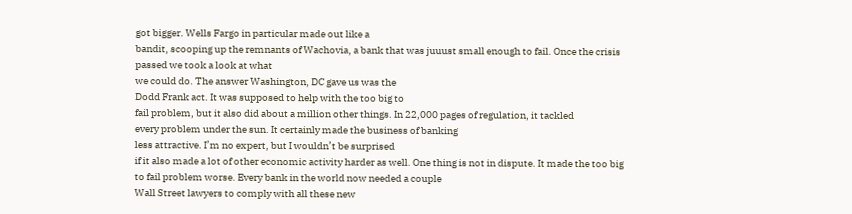got bigger. Wells Fargo in particular made out like a
bandit, scooping up the remnants of Wachovia, a bank that was juuust small enough to fail. Once the crisis passed we took a look at what
we could do. The answer Washington, DC gave us was the
Dodd Frank act. It was supposed to help with the too big to
fail problem, but it also did about a million other things. In 22,000 pages of regulation, it tackled
every problem under the sun. It certainly made the business of banking
less attractive. I’m no expert, but I wouldn’t be surprised
if it also made a lot of other economic activity harder as well. One thing is not in dispute. It made the too big to fail problem worse. Every bank in the world now needed a couple
Wall Street lawyers to comply with all these new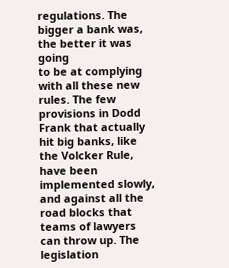regulations. The bigger a bank was, the better it was going
to be at complying with all these new rules. The few provisions in Dodd Frank that actually
hit big banks, like the Volcker Rule, have been implemented slowly, and against all the road blocks that teams of lawyers can throw up. The legislation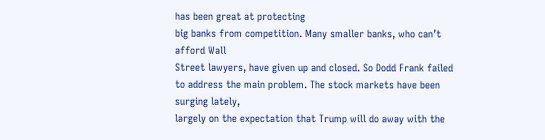has been great at protecting
big banks from competition. Many smaller banks, who can’t afford Wall
Street lawyers, have given up and closed. So Dodd Frank failed to address the main problem. The stock markets have been surging lately,
largely on the expectation that Trump will do away with the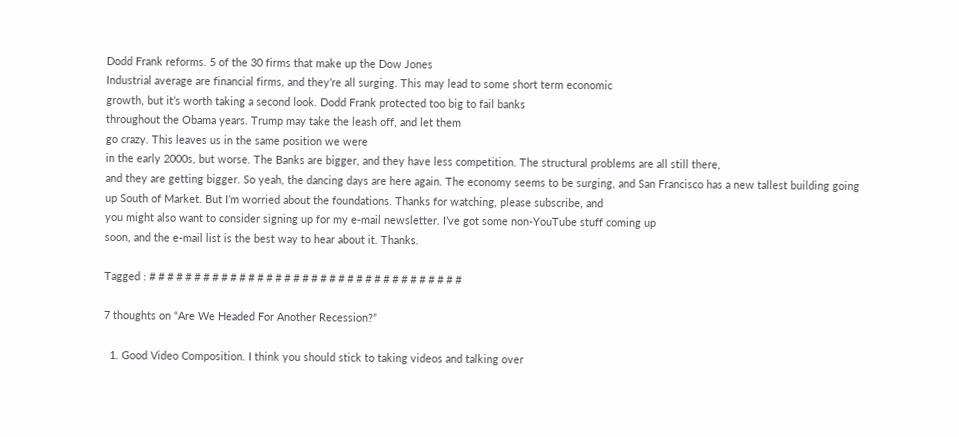Dodd Frank reforms. 5 of the 30 firms that make up the Dow Jones
Industrial average are financial firms, and they’re all surging. This may lead to some short term economic
growth, but it’s worth taking a second look. Dodd Frank protected too big to fail banks
throughout the Obama years. Trump may take the leash off, and let them
go crazy. This leaves us in the same position we were
in the early 2000s, but worse. The Banks are bigger, and they have less competition. The structural problems are all still there,
and they are getting bigger. So yeah, the dancing days are here again. The economy seems to be surging, and San Francisco has a new tallest building going
up South of Market. But I’m worried about the foundations. Thanks for watching, please subscribe, and
you might also want to consider signing up for my e-mail newsletter. I’ve got some non-YouTube stuff coming up
soon, and the e-mail list is the best way to hear about it. Thanks.

Tagged : # # # # # # # # # # # # # # # # # # # # # # # # # # # # # # # # # # #

7 thoughts on “Are We Headed For Another Recession?”

  1. Good Video Composition. I think you should stick to taking videos and talking over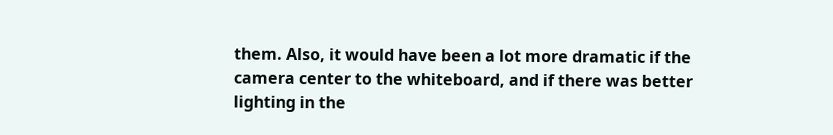them. Also, it would have been a lot more dramatic if the camera center to the whiteboard, and if there was better lighting in the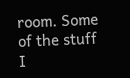room. Some of the stuff I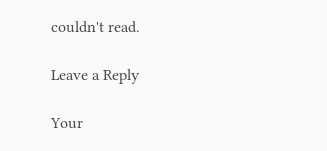couldn't read.

Leave a Reply

Your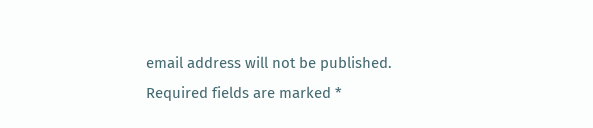email address will not be published. Required fields are marked *